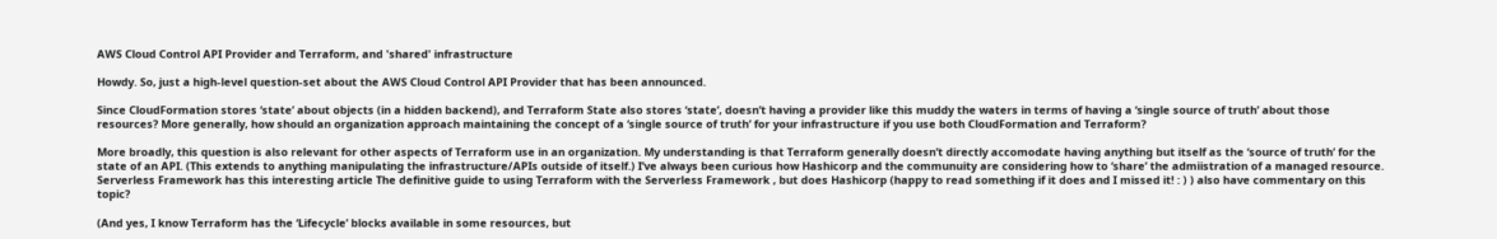AWS Cloud Control API Provider and Terraform, and 'shared' infrastructure

Howdy. So, just a high-level question-set about the AWS Cloud Control API Provider that has been announced.

Since CloudFormation stores ‘state’ about objects (in a hidden backend), and Terraform State also stores ‘state’, doesn’t having a provider like this muddy the waters in terms of having a ‘single source of truth’ about those resources? More generally, how should an organization approach maintaining the concept of a ‘single source of truth’ for your infrastructure if you use both CloudFormation and Terraform?

More broadly, this question is also relevant for other aspects of Terraform use in an organization. My understanding is that Terraform generally doesn’t directly accomodate having anything but itself as the ‘source of truth’ for the state of an API. (This extends to anything manipulating the infrastructure/APIs outside of itself.) I’ve always been curious how Hashicorp and the communuity are considering how to ‘share’ the admiistration of a managed resource. Serverless Framework has this interesting article The definitive guide to using Terraform with the Serverless Framework , but does Hashicorp (happy to read something if it does and I missed it! : ) ) also have commentary on this topic?

(And yes, I know Terraform has the ‘Lifecycle’ blocks available in some resources, but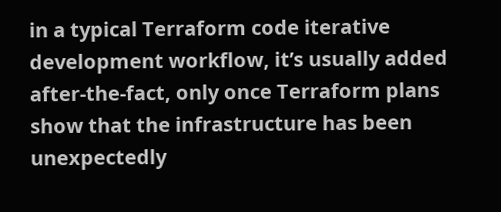in a typical Terraform code iterative development workflow, it’s usually added after-the-fact, only once Terraform plans show that the infrastructure has been unexpectedly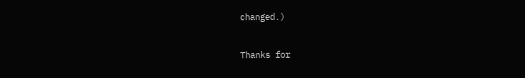changed.)

Thanks for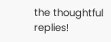the thoughtful replies!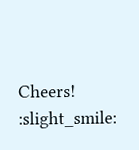Cheers! :slight_smile: